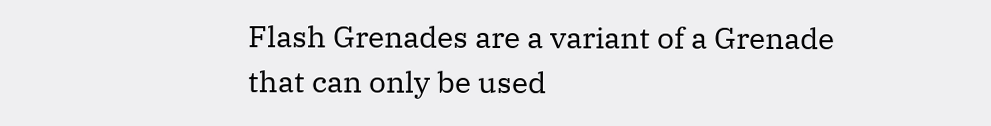Flash Grenades are a variant of a Grenade that can only be used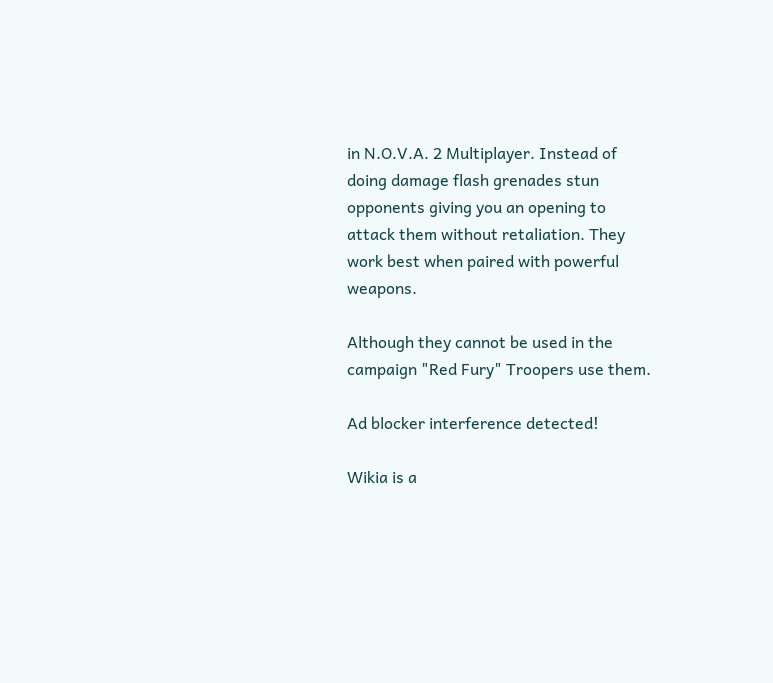in N.O.V.A. 2 Multiplayer. Instead of doing damage flash grenades stun opponents giving you an opening to attack them without retaliation. They work best when paired with powerful weapons.

Although they cannot be used in the campaign "Red Fury" Troopers use them.

Ad blocker interference detected!

Wikia is a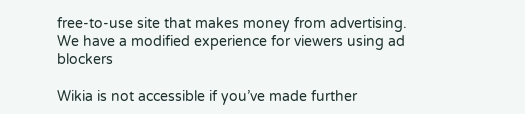free-to-use site that makes money from advertising. We have a modified experience for viewers using ad blockers

Wikia is not accessible if you’ve made further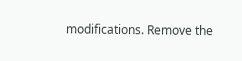modifications. Remove the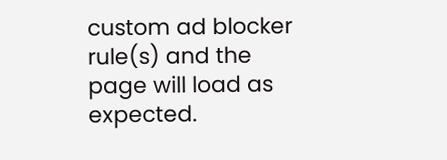custom ad blocker rule(s) and the page will load as expected.